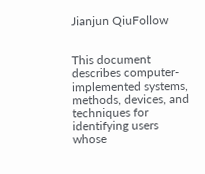Jianjun QiuFollow


This document describes computer-implemented systems, methods, devices, and techniques for identifying users whose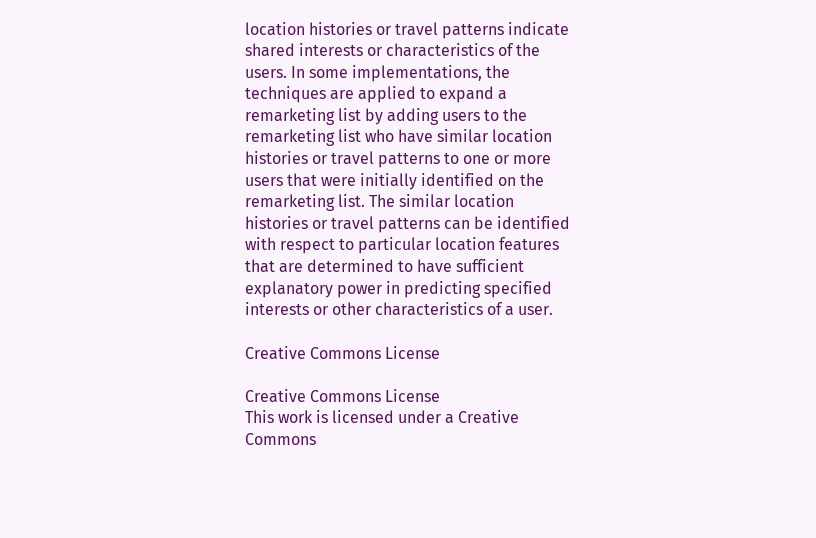location histories or travel patterns indicate shared interests or characteristics of the users. In some implementations, the techniques are applied to expand a remarketing list by adding users to the remarketing list who have similar location histories or travel patterns to one or more users that were initially identified on the remarketing list. The similar location histories or travel patterns can be identified with respect to particular location features that are determined to have sufficient explanatory power in predicting specified interests or other characteristics of a user.

Creative Commons License

Creative Commons License
This work is licensed under a Creative Commons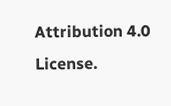Attribution 4.0 License.